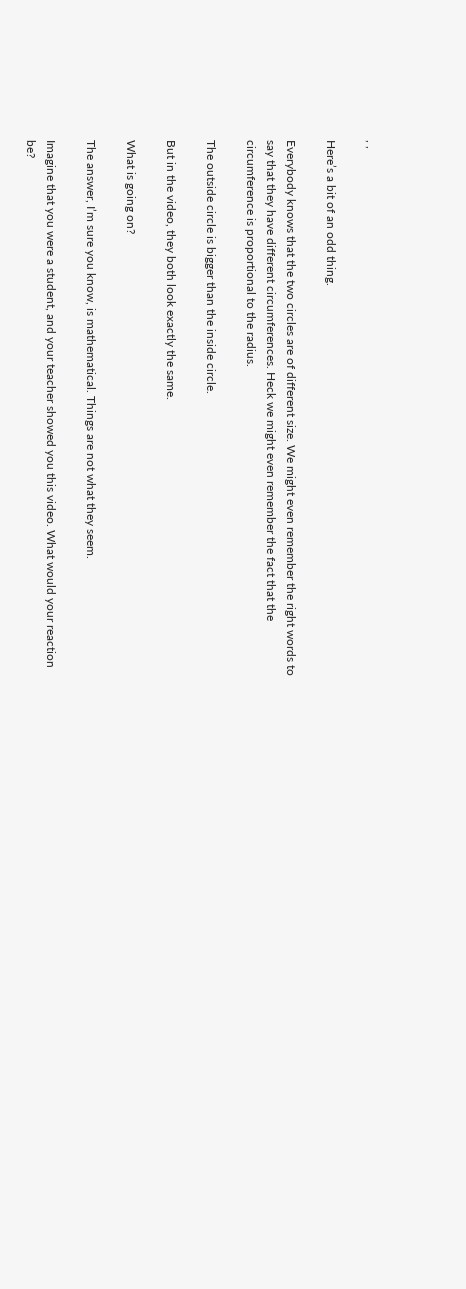, ,

Here’s a bit of an odd thing.

Everybody knows that the two circles are of different size. We might even remember the right words to say that they have different circumferences. Heck we might even remember the fact that the circumference is proportional to the radius.

The outside circle is bigger than the inside circle.

But in the video, they both look exactly the same.

What is going on?

The answer, I’m sure you know, is mathematical. Things are not what they seem.

Imagine that you were a student, and your teacher showed you this video. What would your reaction be?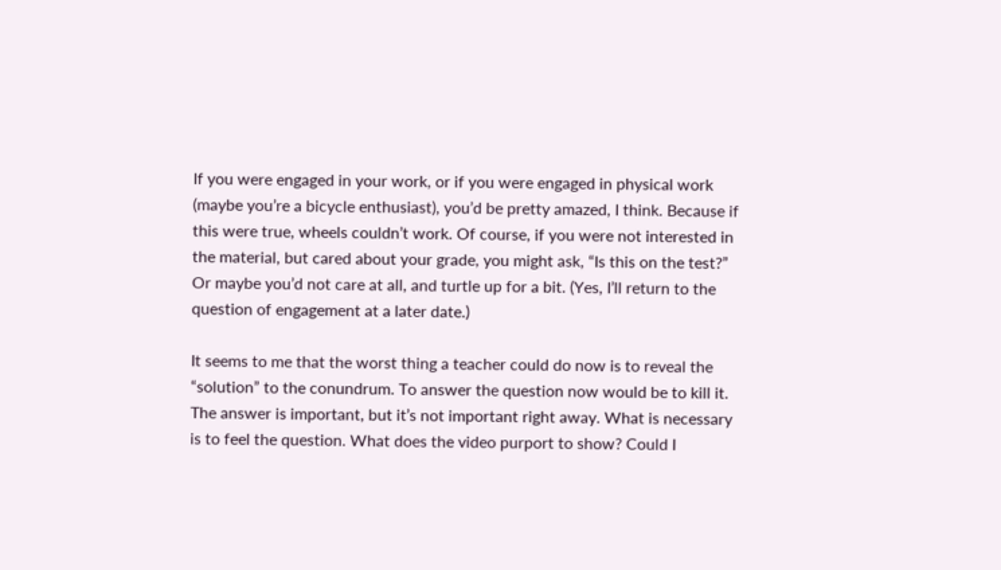If you were engaged in your work, or if you were engaged in physical work (maybe you’re a bicycle enthusiast), you’d be pretty amazed, I think. Because if this were true, wheels couldn’t work. Of course, if you were not interested in the material, but cared about your grade, you might ask, “Is this on the test?” Or maybe you’d not care at all, and turtle up for a bit. (Yes, I’ll return to the question of engagement at a later date.)

It seems to me that the worst thing a teacher could do now is to reveal the “solution” to the conundrum. To answer the question now would be to kill it. The answer is important, but it’s not important right away. What is necessary is to feel the question. What does the video purport to show? Could I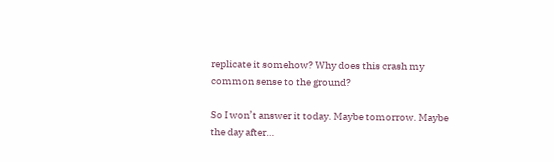replicate it somehow? Why does this crash my common sense to the ground?

So I won’t answer it today. Maybe tomorrow. Maybe the day after…